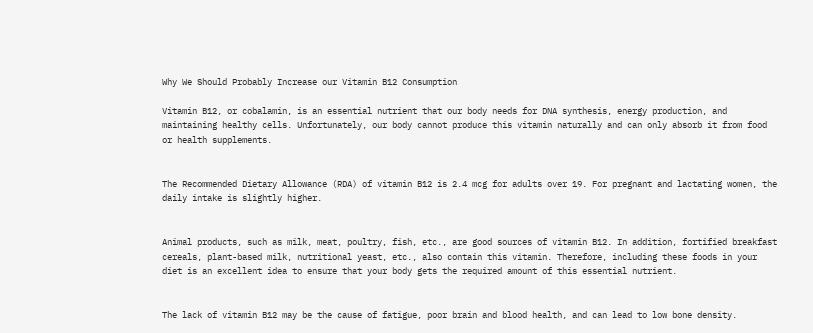Why We Should Probably Increase our Vitamin B12 Consumption

Vitamin B12, or cobalamin, is an essential nutrient that our body needs for DNA synthesis, energy production, and maintaining healthy cells. Unfortunately, our body cannot produce this vitamin naturally and can only absorb it from food or health supplements.


The Recommended Dietary Allowance (RDA) of vitamin B12 is 2.4 mcg for adults over 19. For pregnant and lactating women, the daily intake is slightly higher.


Animal products, such as milk, meat, poultry, fish, etc., are good sources of vitamin B12. In addition, fortified breakfast cereals, plant-based milk, nutritional yeast, etc., also contain this vitamin. Therefore, including these foods in your diet is an excellent idea to ensure that your body gets the required amount of this essential nutrient.


The lack of vitamin B12 may be the cause of fatigue, poor brain and blood health, and can lead to low bone density.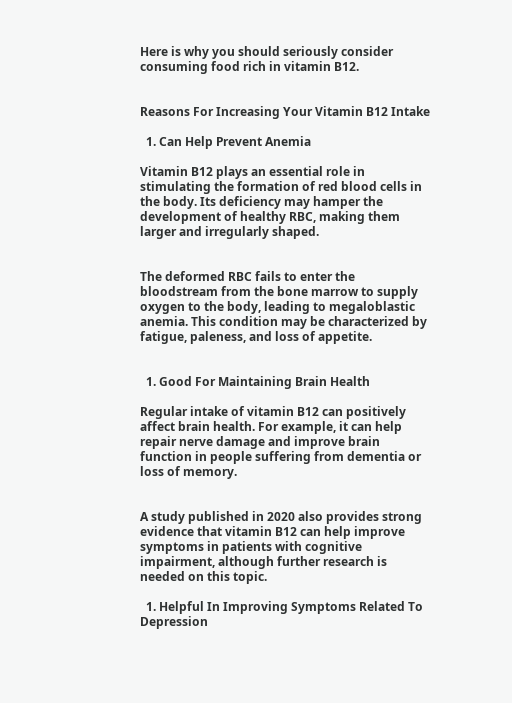Here is why you should seriously consider consuming food rich in vitamin B12.


Reasons For Increasing Your Vitamin B12 Intake

  1. Can Help Prevent Anemia

Vitamin B12 plays an essential role in stimulating the formation of red blood cells in the body. Its deficiency may hamper the development of healthy RBC, making them larger and irregularly shaped.


The deformed RBC fails to enter the bloodstream from the bone marrow to supply oxygen to the body, leading to megaloblastic anemia. This condition may be characterized by fatigue, paleness, and loss of appetite.


  1. Good For Maintaining Brain Health

Regular intake of vitamin B12 can positively affect brain health. For example, it can help repair nerve damage and improve brain function in people suffering from dementia or loss of memory.


A study published in 2020 also provides strong evidence that vitamin B12 can help improve symptoms in patients with cognitive impairment, although further research is needed on this topic.

  1. Helpful In Improving Symptoms Related To Depression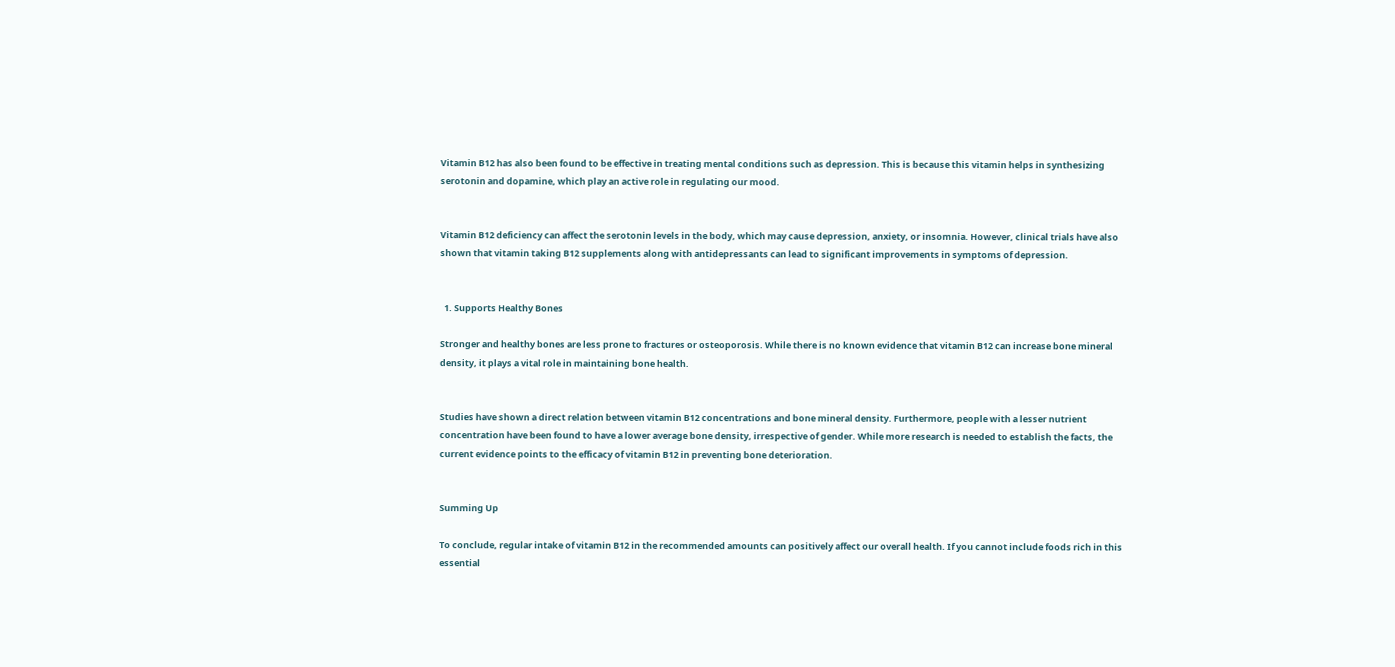Vitamin B12 has also been found to be effective in treating mental conditions such as depression. This is because this vitamin helps in synthesizing serotonin and dopamine, which play an active role in regulating our mood.


Vitamin B12 deficiency can affect the serotonin levels in the body, which may cause depression, anxiety, or insomnia. However, clinical trials have also shown that vitamin taking B12 supplements along with antidepressants can lead to significant improvements in symptoms of depression.


  1. Supports Healthy Bones

Stronger and healthy bones are less prone to fractures or osteoporosis. While there is no known evidence that vitamin B12 can increase bone mineral density, it plays a vital role in maintaining bone health.


Studies have shown a direct relation between vitamin B12 concentrations and bone mineral density. Furthermore, people with a lesser nutrient concentration have been found to have a lower average bone density, irrespective of gender. While more research is needed to establish the facts, the current evidence points to the efficacy of vitamin B12 in preventing bone deterioration.


Summing Up

To conclude, regular intake of vitamin B12 in the recommended amounts can positively affect our overall health. If you cannot include foods rich in this essential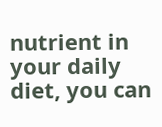nutrient in your daily diet, you can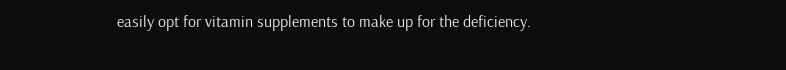easily opt for vitamin supplements to make up for the deficiency.